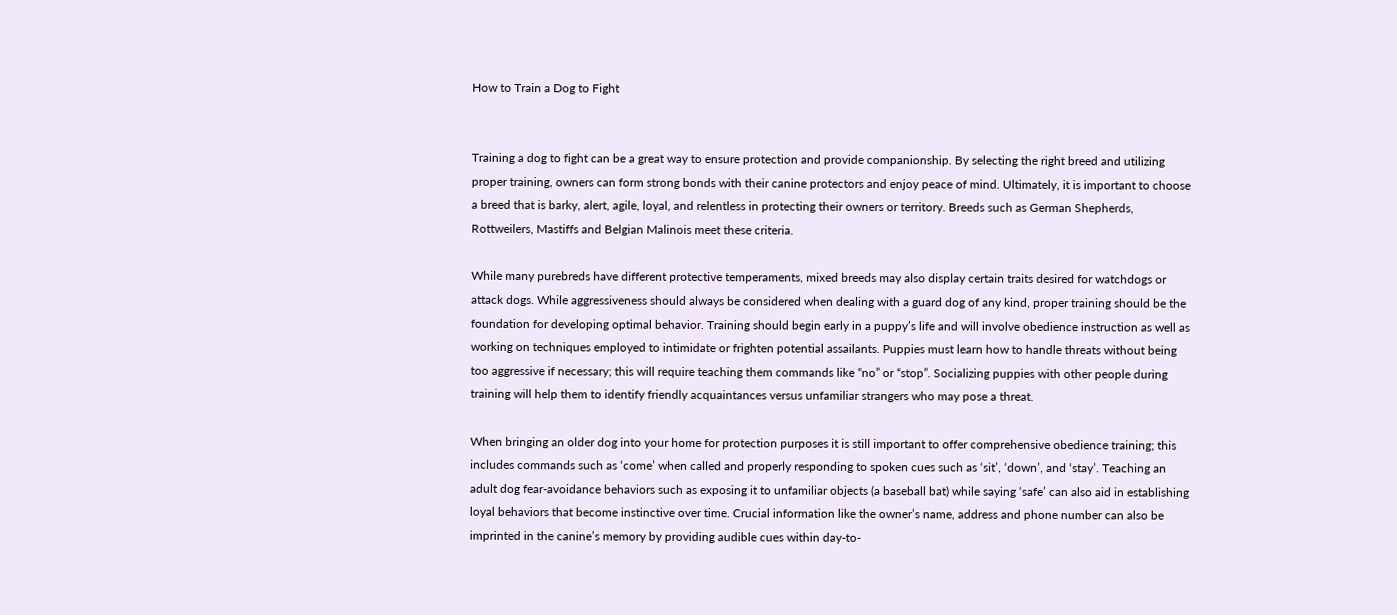How to Train a Dog to Fight


Training a dog to fight can be a great way to ensure protection and provide companionship. By selecting the right breed and utilizing proper training, owners can form strong bonds with their canine protectors and enjoy peace of mind. Ultimately, it is important to choose a breed that is barky, alert, agile, loyal, and relentless in protecting their owners or territory. Breeds such as German Shepherds, Rottweilers, Mastiffs and Belgian Malinois meet these criteria.

While many purebreds have different protective temperaments, mixed breeds may also display certain traits desired for watchdogs or attack dogs. While aggressiveness should always be considered when dealing with a guard dog of any kind, proper training should be the foundation for developing optimal behavior. Training should begin early in a puppy’s life and will involve obedience instruction as well as working on techniques employed to intimidate or frighten potential assailants. Puppies must learn how to handle threats without being too aggressive if necessary; this will require teaching them commands like “no” or “stop”. Socializing puppies with other people during training will help them to identify friendly acquaintances versus unfamiliar strangers who may pose a threat.

When bringing an older dog into your home for protection purposes it is still important to offer comprehensive obedience training; this includes commands such as ‘come’ when called and properly responding to spoken cues such as ‘sit’, ‘down’, and ‘stay’. Teaching an adult dog fear-avoidance behaviors such as exposing it to unfamiliar objects (a baseball bat) while saying ‘safe’ can also aid in establishing loyal behaviors that become instinctive over time. Crucial information like the owner’s name, address and phone number can also be imprinted in the canine’s memory by providing audible cues within day-to-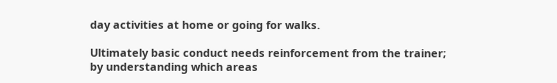day activities at home or going for walks.

Ultimately basic conduct needs reinforcement from the trainer; by understanding which areas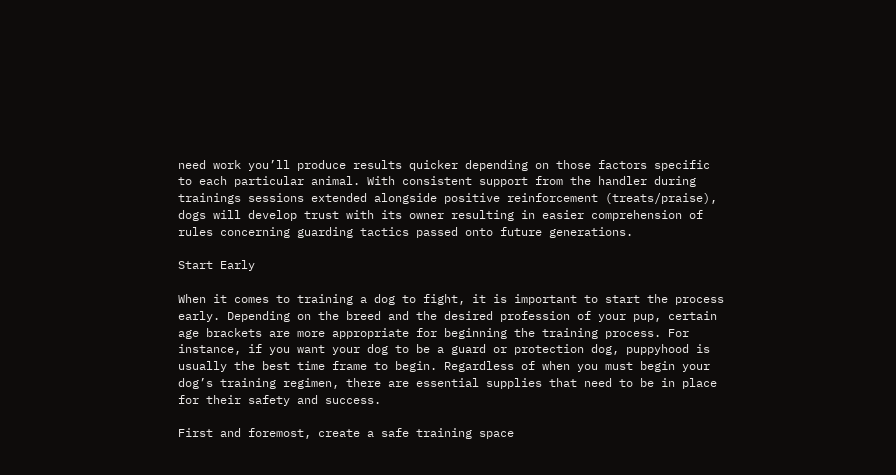need work you’ll produce results quicker depending on those factors specific to each particular animal. With consistent support from the handler during trainings sessions extended alongside positive reinforcement (treats/praise), dogs will develop trust with its owner resulting in easier comprehension of rules concerning guarding tactics passed onto future generations.

Start Early

When it comes to training a dog to fight, it is important to start the process early. Depending on the breed and the desired profession of your pup, certain age brackets are more appropriate for beginning the training process. For instance, if you want your dog to be a guard or protection dog, puppyhood is usually the best time frame to begin. Regardless of when you must begin your dog’s training regimen, there are essential supplies that need to be in place for their safety and success.

First and foremost, create a safe training space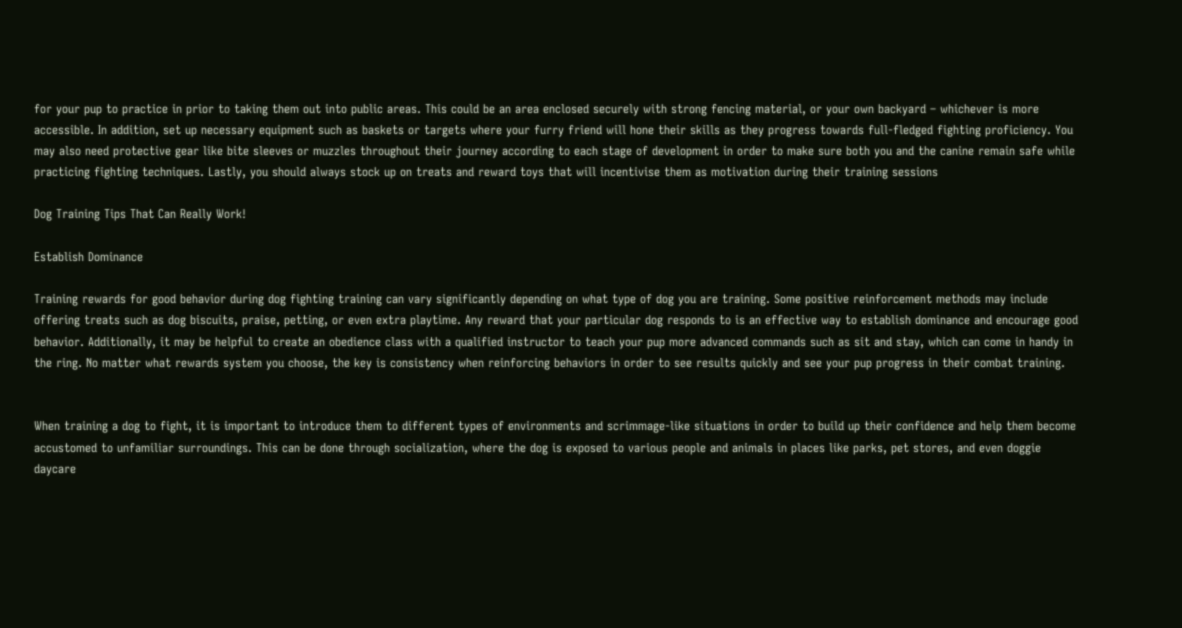for your pup to practice in prior to taking them out into public areas. This could be an area enclosed securely with strong fencing material, or your own backyard – whichever is more accessible. In addition, set up necessary equipment such as baskets or targets where your furry friend will hone their skills as they progress towards full-fledged fighting proficiency. You may also need protective gear like bite sleeves or muzzles throughout their journey according to each stage of development in order to make sure both you and the canine remain safe while practicing fighting techniques. Lastly, you should always stock up on treats and reward toys that will incentivise them as motivation during their training sessions

Dog Training Tips That Can Really Work!

Establish Dominance

Training rewards for good behavior during dog fighting training can vary significantly depending on what type of dog you are training. Some positive reinforcement methods may include offering treats such as dog biscuits, praise, petting, or even extra playtime. Any reward that your particular dog responds to is an effective way to establish dominance and encourage good behavior. Additionally, it may be helpful to create an obedience class with a qualified instructor to teach your pup more advanced commands such as sit and stay, which can come in handy in the ring. No matter what rewards system you choose, the key is consistency when reinforcing behaviors in order to see results quickly and see your pup progress in their combat training.


When training a dog to fight, it is important to introduce them to different types of environments and scrimmage-like situations in order to build up their confidence and help them become accustomed to unfamiliar surroundings. This can be done through socialization, where the dog is exposed to various people and animals in places like parks, pet stores, and even doggie daycare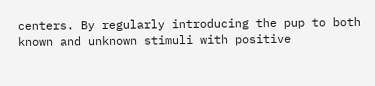centers. By regularly introducing the pup to both known and unknown stimuli with positive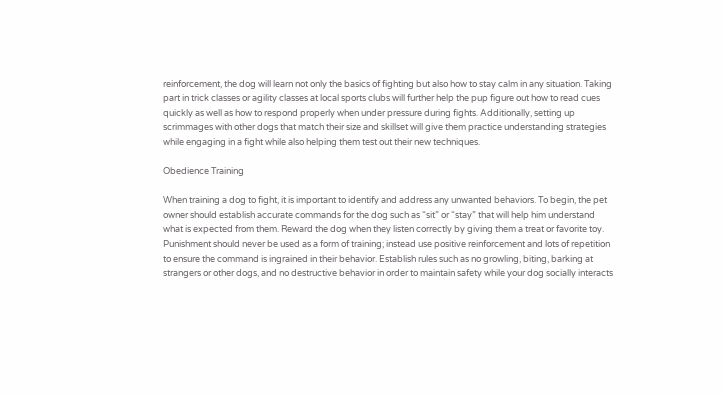reinforcement, the dog will learn not only the basics of fighting but also how to stay calm in any situation. Taking part in trick classes or agility classes at local sports clubs will further help the pup figure out how to read cues quickly as well as how to respond properly when under pressure during fights. Additionally, setting up scrimmages with other dogs that match their size and skillset will give them practice understanding strategies while engaging in a fight while also helping them test out their new techniques.

Obedience Training

When training a dog to fight, it is important to identify and address any unwanted behaviors. To begin, the pet owner should establish accurate commands for the dog such as “sit” or “stay” that will help him understand what is expected from them. Reward the dog when they listen correctly by giving them a treat or favorite toy. Punishment should never be used as a form of training; instead use positive reinforcement and lots of repetition to ensure the command is ingrained in their behavior. Establish rules such as no growling, biting, barking at strangers or other dogs, and no destructive behavior in order to maintain safety while your dog socially interacts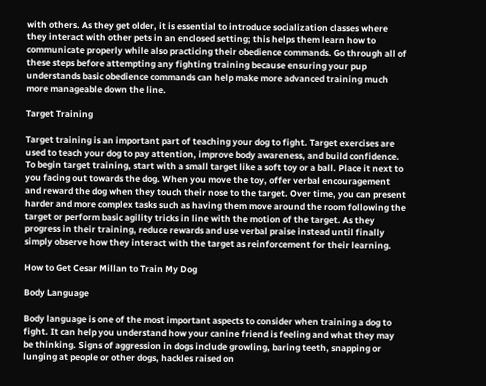with others. As they get older, it is essential to introduce socialization classes where they interact with other pets in an enclosed setting; this helps them learn how to communicate properly while also practicing their obedience commands. Go through all of these steps before attempting any fighting training because ensuring your pup understands basic obedience commands can help make more advanced training much more manageable down the line.

Target Training

Target training is an important part of teaching your dog to fight. Target exercises are used to teach your dog to pay attention, improve body awareness, and build confidence. To begin target training, start with a small target like a soft toy or a ball. Place it next to you facing out towards the dog. When you move the toy, offer verbal encouragement and reward the dog when they touch their nose to the target. Over time, you can present harder and more complex tasks such as having them move around the room following the target or perform basic agility tricks in line with the motion of the target. As they progress in their training, reduce rewards and use verbal praise instead until finally simply observe how they interact with the target as reinforcement for their learning.

How to Get Cesar Millan to Train My Dog

Body Language

Body language is one of the most important aspects to consider when training a dog to fight. It can help you understand how your canine friend is feeling and what they may be thinking. Signs of aggression in dogs include growling, baring teeth, snapping or lunging at people or other dogs, hackles raised on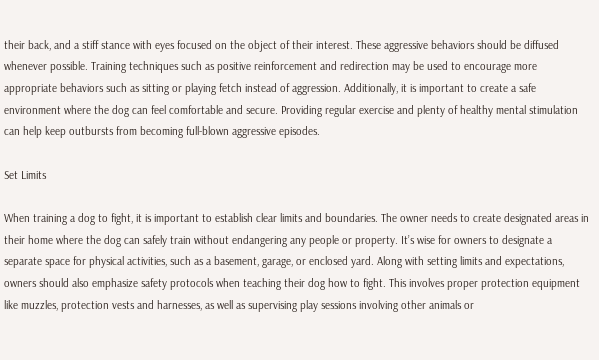their back, and a stiff stance with eyes focused on the object of their interest. These aggressive behaviors should be diffused whenever possible. Training techniques such as positive reinforcement and redirection may be used to encourage more appropriate behaviors such as sitting or playing fetch instead of aggression. Additionally, it is important to create a safe environment where the dog can feel comfortable and secure. Providing regular exercise and plenty of healthy mental stimulation can help keep outbursts from becoming full-blown aggressive episodes.

Set Limits

When training a dog to fight, it is important to establish clear limits and boundaries. The owner needs to create designated areas in their home where the dog can safely train without endangering any people or property. It’s wise for owners to designate a separate space for physical activities, such as a basement, garage, or enclosed yard. Along with setting limits and expectations, owners should also emphasize safety protocols when teaching their dog how to fight. This involves proper protection equipment like muzzles, protection vests and harnesses, as well as supervising play sessions involving other animals or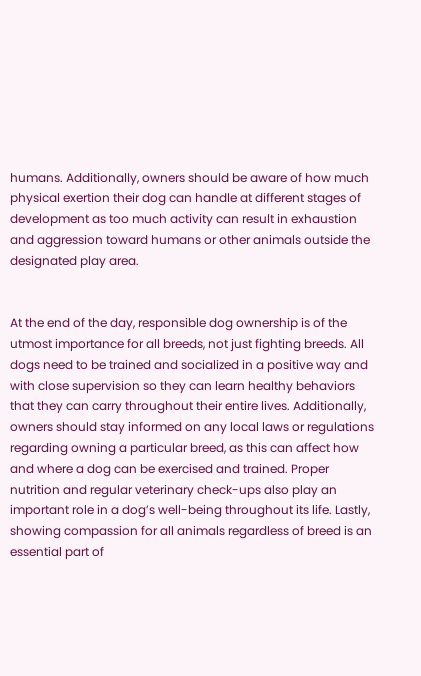humans. Additionally, owners should be aware of how much physical exertion their dog can handle at different stages of development as too much activity can result in exhaustion and aggression toward humans or other animals outside the designated play area.


At the end of the day, responsible dog ownership is of the utmost importance for all breeds, not just fighting breeds. All dogs need to be trained and socialized in a positive way and with close supervision so they can learn healthy behaviors that they can carry throughout their entire lives. Additionally, owners should stay informed on any local laws or regulations regarding owning a particular breed, as this can affect how and where a dog can be exercised and trained. Proper nutrition and regular veterinary check-ups also play an important role in a dog’s well-being throughout its life. Lastly, showing compassion for all animals regardless of breed is an essential part of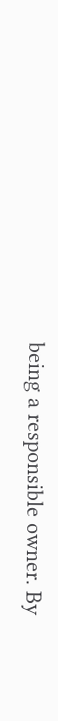being a responsible owner. By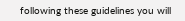following these guidelines you will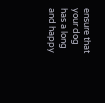ensure that your dog has a long and happy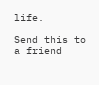life.

Send this to a friend